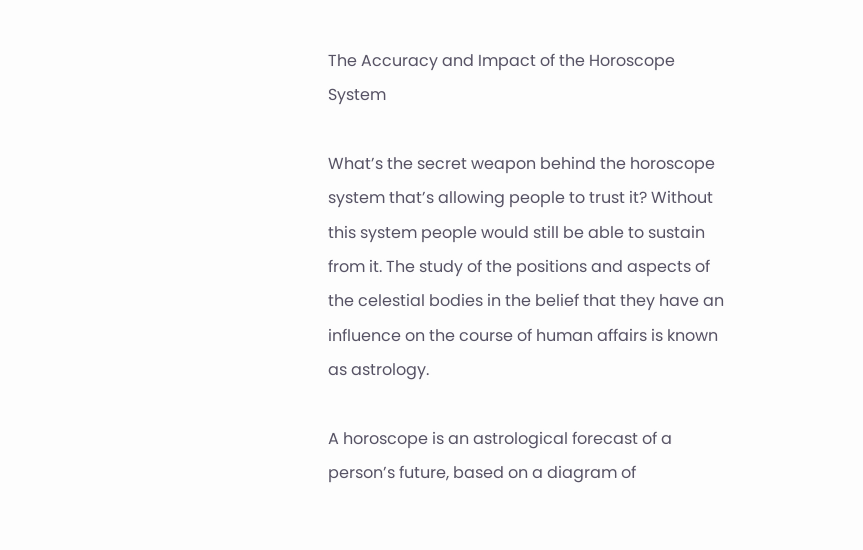The Accuracy and Impact of the Horoscope System

What’s the secret weapon behind the horoscope system that’s allowing people to trust it? Without this system people would still be able to sustain from it. The study of the positions and aspects of the celestial bodies in the belief that they have an influence on the course of human affairs is known as astrology.

A horoscope is an astrological forecast of a person’s future, based on a diagram of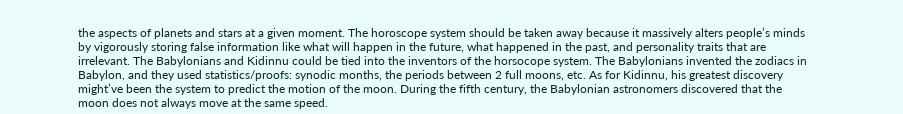the aspects of planets and stars at a given moment. The horoscope system should be taken away because it massively alters people’s minds by vigorously storing false information like what will happen in the future, what happened in the past, and personality traits that are irrelevant. The Babylonians and Kidinnu could be tied into the inventors of the horsocope system. The Babylonians invented the zodiacs in Babylon, and they used statistics/proofs: synodic months, the periods between 2 full moons, etc. As for Kidinnu, his greatest discovery might’ve been the system to predict the motion of the moon. During the fifth century, the Babylonian astronomers discovered that the moon does not always move at the same speed.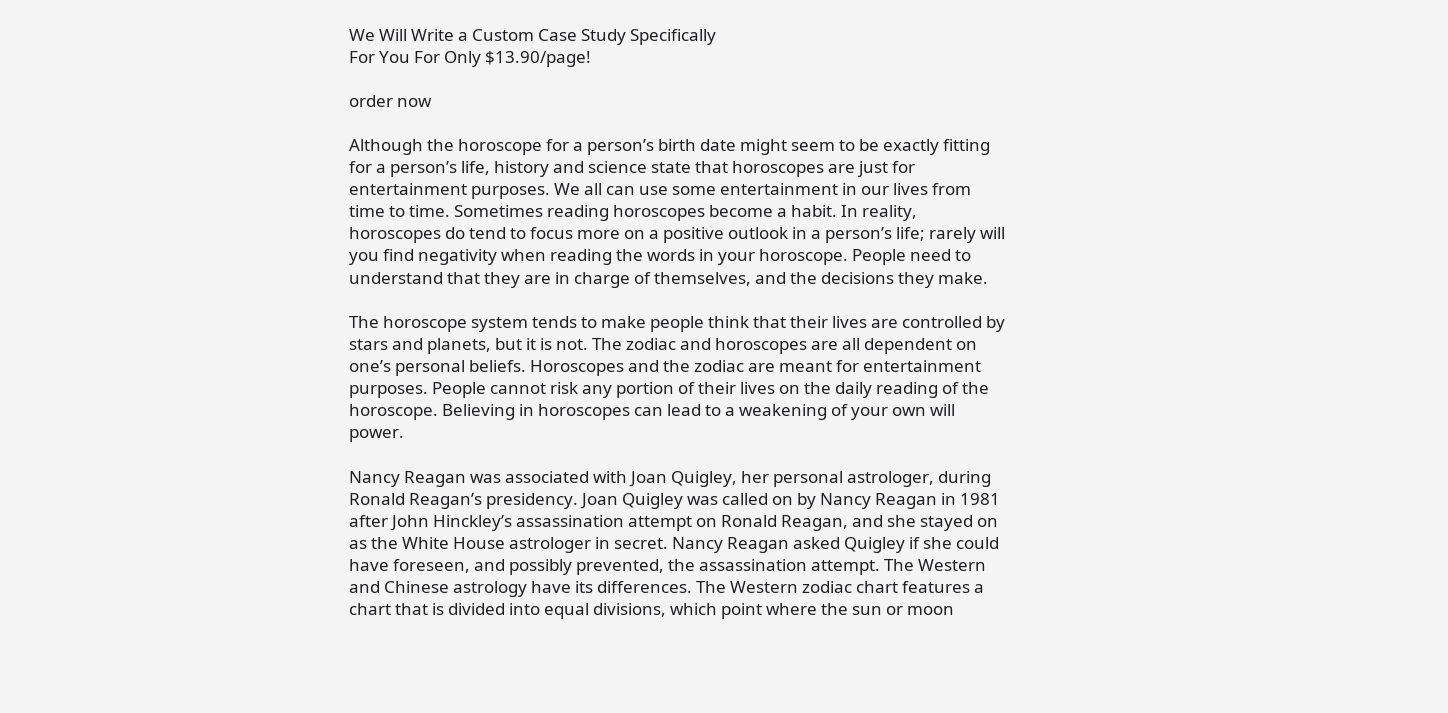We Will Write a Custom Case Study Specifically
For You For Only $13.90/page!

order now

Although the horoscope for a person’s birth date might seem to be exactly fitting for a person’s life, history and science state that horoscopes are just for entertainment purposes. We all can use some entertainment in our lives from time to time. Sometimes reading horoscopes become a habit. In reality, horoscopes do tend to focus more on a positive outlook in a person’s life; rarely will you find negativity when reading the words in your horoscope. People need to understand that they are in charge of themselves, and the decisions they make.

The horoscope system tends to make people think that their lives are controlled by stars and planets, but it is not. The zodiac and horoscopes are all dependent on one’s personal beliefs. Horoscopes and the zodiac are meant for entertainment purposes. People cannot risk any portion of their lives on the daily reading of the horoscope. Believing in horoscopes can lead to a weakening of your own will power.

Nancy Reagan was associated with Joan Quigley, her personal astrologer, during Ronald Reagan’s presidency. Joan Quigley was called on by Nancy Reagan in 1981 after John Hinckley’s assassination attempt on Ronald Reagan, and she stayed on as the White House astrologer in secret. Nancy Reagan asked Quigley if she could have foreseen, and possibly prevented, the assassination attempt. The Western and Chinese astrology have its differences. The Western zodiac chart features a chart that is divided into equal divisions, which point where the sun or moon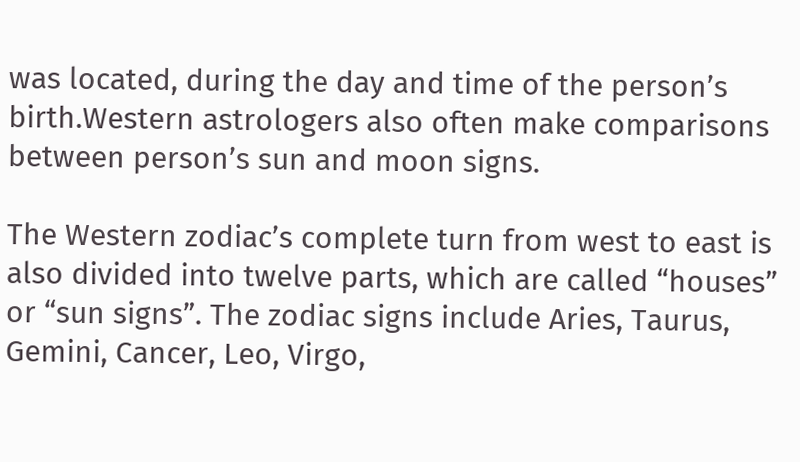was located, during the day and time of the person’s birth.Western astrologers also often make comparisons between person’s sun and moon signs.

The Western zodiac’s complete turn from west to east is also divided into twelve parts, which are called “houses” or “sun signs”. The zodiac signs include Aries, Taurus, Gemini, Cancer, Leo, Virgo,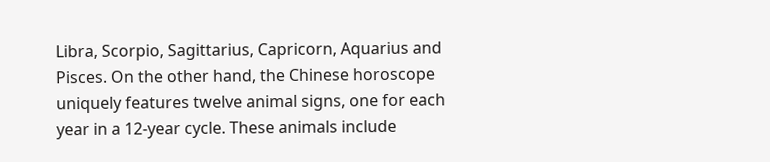Libra, Scorpio, Sagittarius, Capricorn, Aquarius and Pisces. On the other hand, the Chinese horoscope uniquely features twelve animal signs, one for each year in a 12-year cycle. These animals include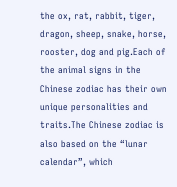the ox, rat, rabbit, tiger, dragon, sheep, snake, horse, rooster, dog and pig.Each of the animal signs in the Chinese zodiac has their own unique personalities and traits.The Chinese zodiac is also based on the “lunar calendar”, which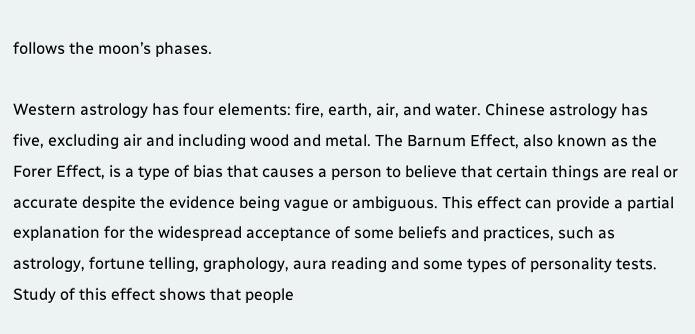follows the moon’s phases.

Western astrology has four elements: fire, earth, air, and water. Chinese astrology has five, excluding air and including wood and metal. The Barnum Effect, also known as the Forer Effect, is a type of bias that causes a person to believe that certain things are real or accurate despite the evidence being vague or ambiguous. This effect can provide a partial explanation for the widespread acceptance of some beliefs and practices, such as astrology, fortune telling, graphology, aura reading and some types of personality tests. Study of this effect shows that people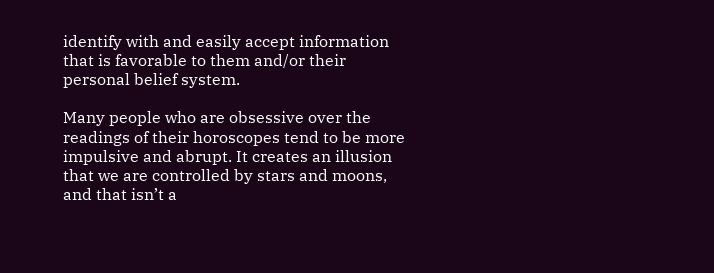identify with and easily accept information that is favorable to them and/or their personal belief system.

Many people who are obsessive over the readings of their horoscopes tend to be more impulsive and abrupt. It creates an illusion that we are controlled by stars and moons, and that isn’t a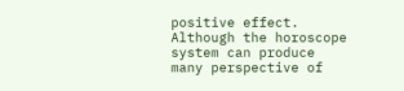positive effect. Although the horoscope system can produce many perspective of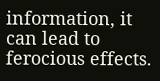information, it can lead to ferocious effects.